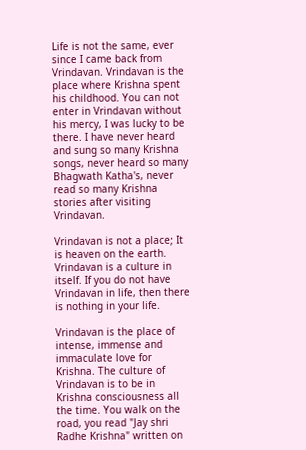Life is not the same, ever since I came back from Vrindavan. Vrindavan is the place where Krishna spent his childhood. You can not enter in Vrindavan without his mercy, I was lucky to be there. I have never heard and sung so many Krishna songs, never heard so many Bhagwath Katha's, never read so many Krishna stories after visiting Vrindavan.

Vrindavan is not a place; It is heaven on the earth. Vrindavan is a culture in itself. If you do not have Vrindavan in life, then there is nothing in your life.

Vrindavan is the place of intense, immense and immaculate love for Krishna. The culture of Vrindavan is to be in Krishna consciousness all the time. You walk on the road, you read "Jay shri Radhe Krishna" written on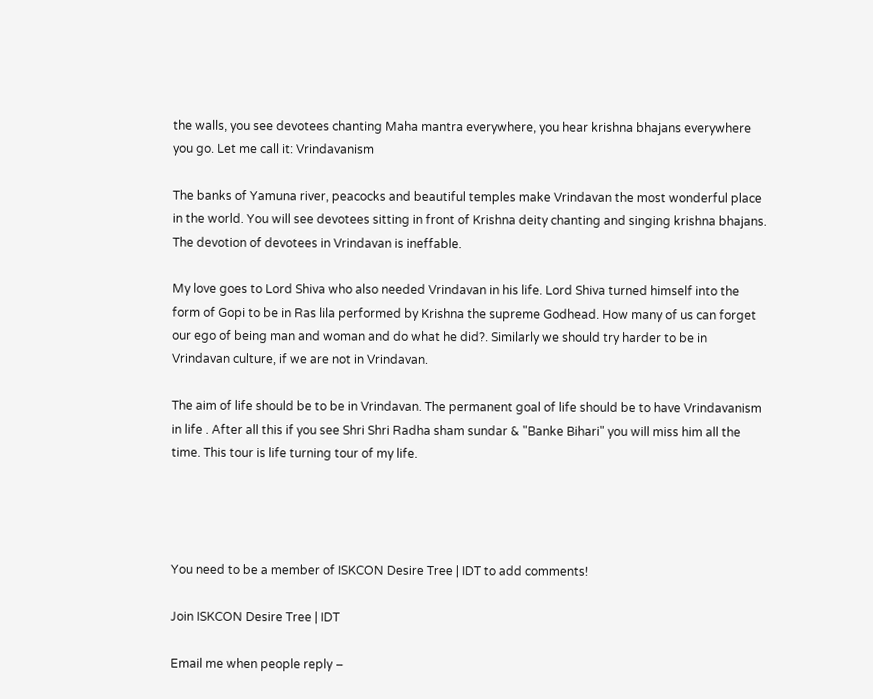the walls, you see devotees chanting Maha mantra everywhere, you hear krishna bhajans everywhere you go. Let me call it: Vrindavanism

The banks of Yamuna river, peacocks and beautiful temples make Vrindavan the most wonderful place in the world. You will see devotees sitting in front of Krishna deity chanting and singing krishna bhajans. The devotion of devotees in Vrindavan is ineffable.

My love goes to Lord Shiva who also needed Vrindavan in his life. Lord Shiva turned himself into the form of Gopi to be in Ras lila performed by Krishna the supreme Godhead. How many of us can forget our ego of being man and woman and do what he did?. Similarly we should try harder to be in Vrindavan culture, if we are not in Vrindavan.

The aim of life should be to be in Vrindavan. The permanent goal of life should be to have Vrindavanism in life . After all this if you see Shri Shri Radha sham sundar & "Banke Bihari" you will miss him all the time. This tour is life turning tour of my life.




You need to be a member of ISKCON Desire Tree | IDT to add comments!

Join ISKCON Desire Tree | IDT

Email me when people reply –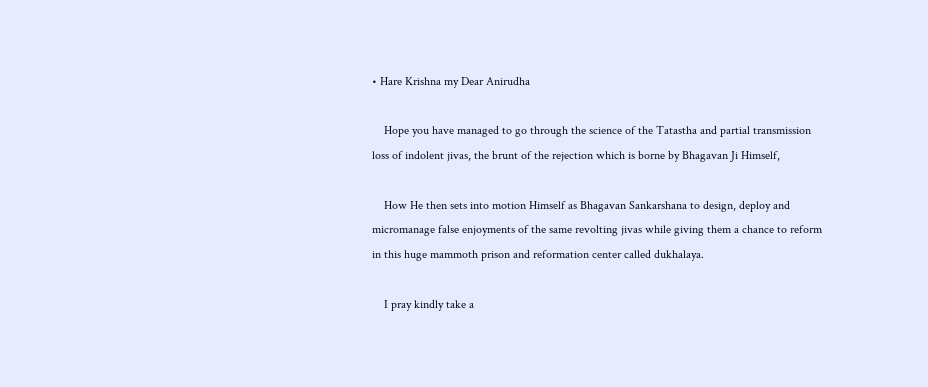• Hare Krishna my Dear Anirudha

    Hope you have managed to go through the science of the Tatastha and partial transmission loss of indolent jivas, the brunt of the rejection which is borne by Bhagavan Ji Himself,

    How He then sets into motion Himself as Bhagavan Sankarshana to design, deploy and micromanage false enjoyments of the same revolting jivas while giving them a chance to reform in this huge mammoth prison and reformation center called dukhalaya.

    I pray kindly take a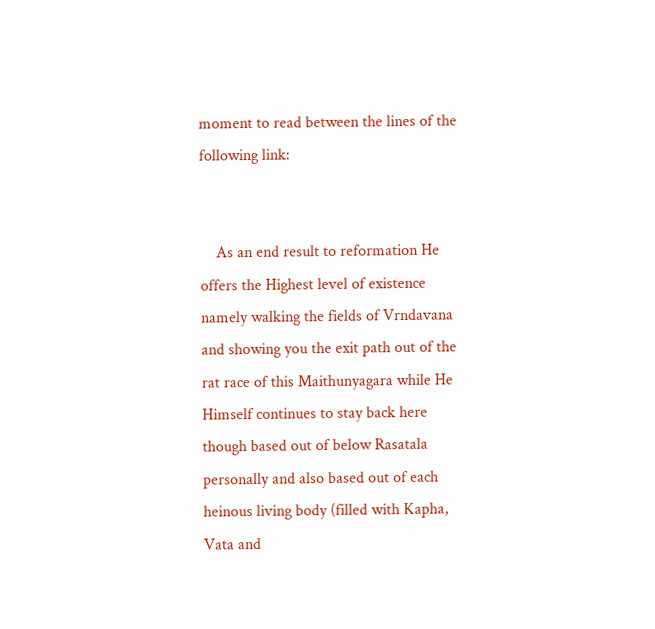moment to read between the lines of the following link:


    As an end result to reformation He offers the Highest level of existence namely walking the fields of Vrndavana and showing you the exit path out of the rat race of this Maithunyagara while He Himself continues to stay back here though based out of below Rasatala personally and also based out of each heinous living body (filled with Kapha, Vata and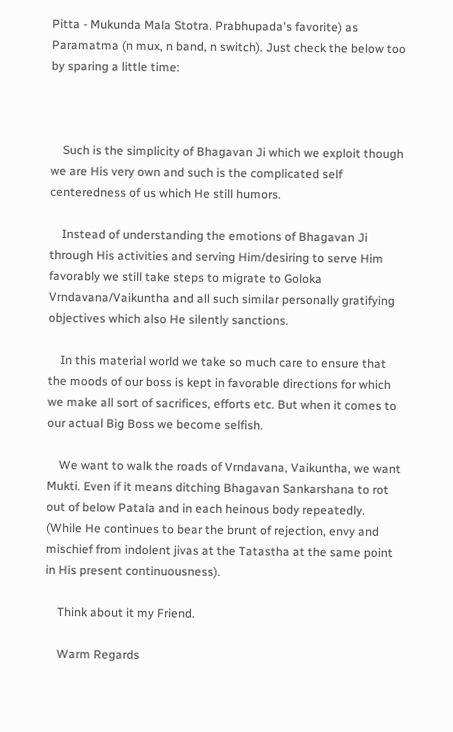Pitta - Mukunda Mala Stotra. Prabhupada's favorite) as Paramatma (n mux, n band, n switch). Just check the below too by sparing a little time:



    Such is the simplicity of Bhagavan Ji which we exploit though we are His very own and such is the complicated self centeredness of us which He still humors.

    Instead of understanding the emotions of Bhagavan Ji through His activities and serving Him/desiring to serve Him favorably we still take steps to migrate to Goloka Vrndavana/Vaikuntha and all such similar personally gratifying objectives which also He silently sanctions.

    In this material world we take so much care to ensure that the moods of our boss is kept in favorable directions for which we make all sort of sacrifices, efforts etc. But when it comes to our actual Big Boss we become selfish.

    We want to walk the roads of Vrndavana, Vaikuntha, we want Mukti. Even if it means ditching Bhagavan Sankarshana to rot out of below Patala and in each heinous body repeatedly. (While He continues to bear the brunt of rejection, envy and mischief from indolent jivas at the Tatastha at the same point in His present continuousness).

    Think about it my Friend.

    Warm Regards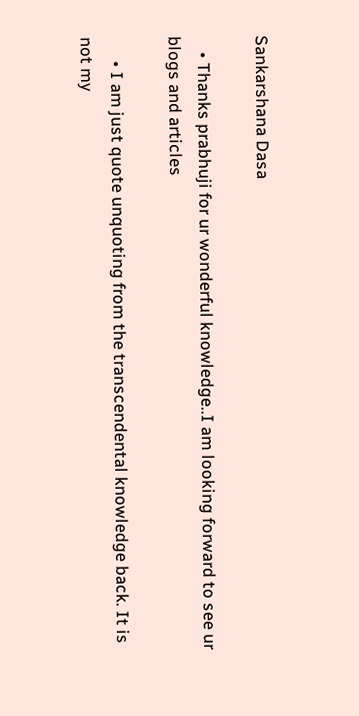Sankarshana Dasa

    • Thanks prabhuji for ur wonderful knowledge..I am looking forward to see ur blogs and articles

      • I am just quote unquoting from the transcendental knowledge back. It is not my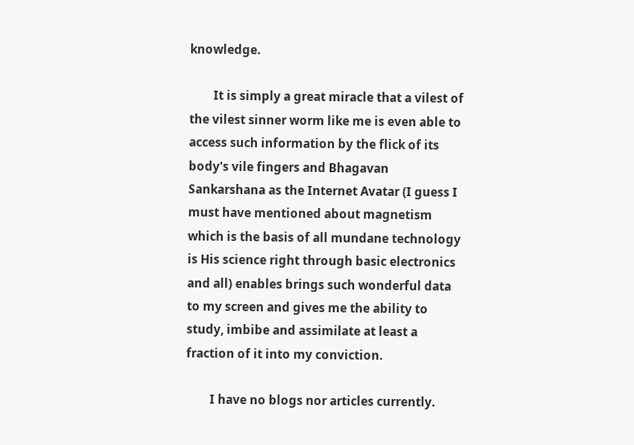knowledge.

        It is simply a great miracle that a vilest of the vilest sinner worm like me is even able to access such information by the flick of its body's vile fingers and Bhagavan Sankarshana as the Internet Avatar (I guess I must have mentioned about magnetism which is the basis of all mundane technology is His science right through basic electronics and all) enables brings such wonderful data to my screen and gives me the ability to study, imbibe and assimilate at least a fraction of it into my conviction.

        I have no blogs nor articles currently.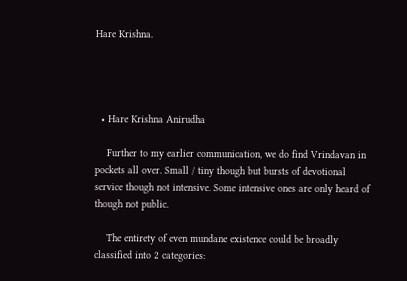Hare Krishna.




  • Hare Krishna Anirudha

    Further to my earlier communication, we do find Vrindavan in pockets all over. Small / tiny though but bursts of devotional service though not intensive. Some intensive ones are only heard of though not public.

    The entirety of even mundane existence could be broadly classified into 2 categories: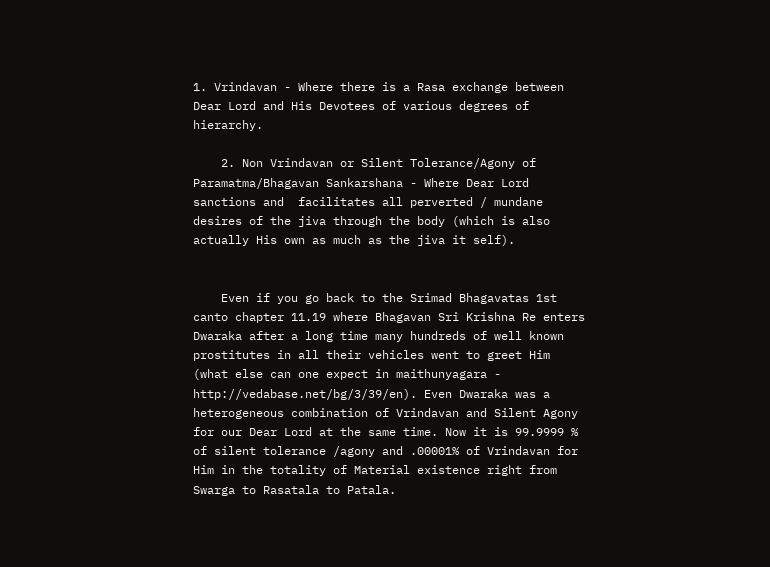1. Vrindavan - Where there is a Rasa exchange between Dear Lord and His Devotees of various degrees of hierarchy.

    2. Non Vrindavan or Silent Tolerance/Agony of Paramatma/Bhagavan Sankarshana - Where Dear Lord sanctions and  facilitates all perverted / mundane desires of the jiva through the body (which is also actually His own as much as the jiva it self).


    Even if you go back to the Srimad Bhagavatas 1st canto chapter 11.19 where Bhagavan Sri Krishna Re enters Dwaraka after a long time many hundreds of well known prostitutes in all their vehicles went to greet Him (what else can one expect in maithunyagara - http://vedabase.net/bg/3/39/en). Even Dwaraka was a heterogeneous combination of Vrindavan and Silent Agony for our Dear Lord at the same time. Now it is 99.9999 % of silent tolerance /agony and .00001% of Vrindavan for Him in the totality of Material existence right from Swarga to Rasatala to Patala.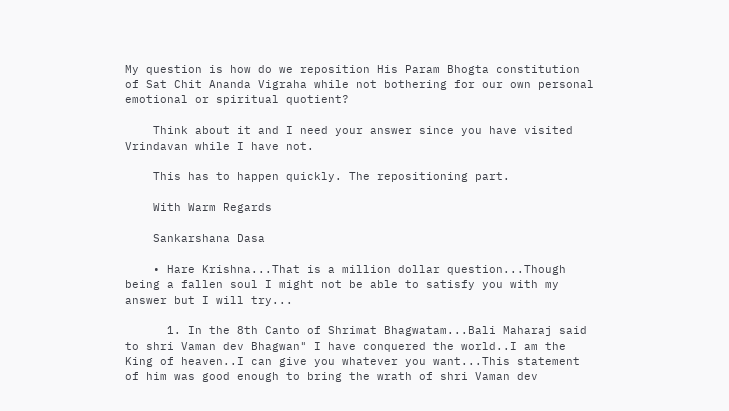My question is how do we reposition His Param Bhogta constitution of Sat Chit Ananda Vigraha while not bothering for our own personal emotional or spiritual quotient?

    Think about it and I need your answer since you have visited Vrindavan while I have not.

    This has to happen quickly. The repositioning part.

    With Warm Regards

    Sankarshana Dasa

    • Hare Krishna...That is a million dollar question...Though being a fallen soul I might not be able to satisfy you with my answer but I will try...

      1. In the 8th Canto of Shrimat Bhagwatam...Bali Maharaj said to shri Vaman dev Bhagwan" I have conquered the world..I am the King of heaven..I can give you whatever you want...This statement of him was good enough to bring the wrath of shri Vaman dev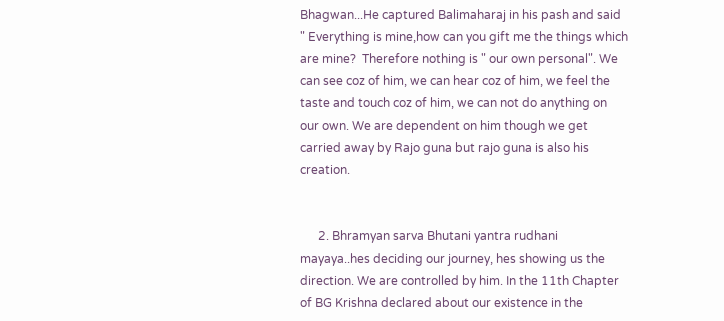Bhagwan...He captured Balimaharaj in his pash and said " Everything is mine,how can you gift me the things which are mine?  Therefore nothing is " our own personal". We can see coz of him, we can hear coz of him, we feel the taste and touch coz of him, we can not do anything on our own. We are dependent on him though we get carried away by Rajo guna but rajo guna is also his creation.


      2. Bhramyan sarva Bhutani yantra rudhani mayaya..hes deciding our journey, hes showing us the direction. We are controlled by him. In the 11th Chapter of BG Krishna declared about our existence in the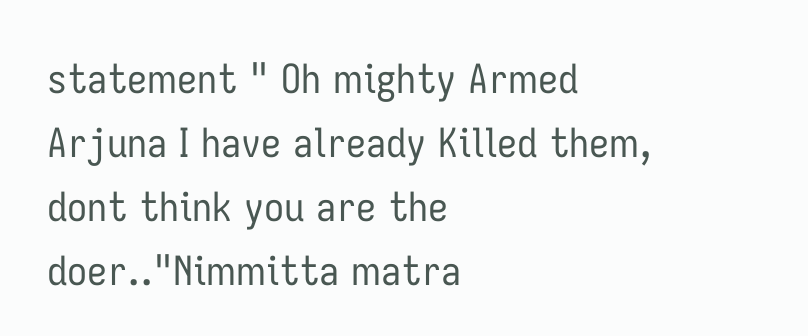statement " Oh mighty Armed Arjuna I have already Killed them, dont think you are the doer.."Nimmitta matra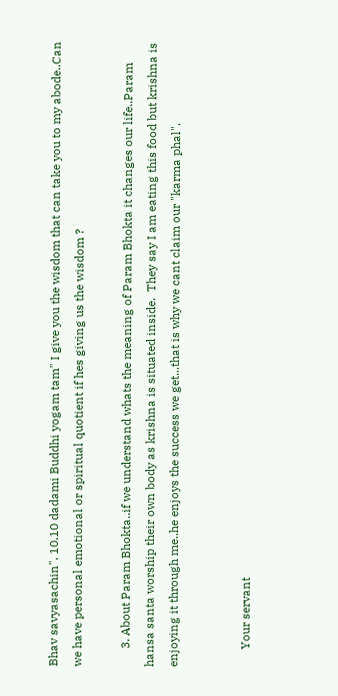Bhav savyasachin". 10.10 dadami Buddhi yogam tam" I give you the wisdom that can take you to my abode..Can we have personal emotional or spiritual quotient if hes giving us the wisdom ?

      3. About Param Bhokta..if we understand whats the meaning of Param Bhokta it changes our life..Param hansa santa worship their own body as krishna is situated inside.  They say I am eating this food but krishna is enjoying it through me..he enjoys the success we get...that is why we cant claim our "karma phal".


      Your servant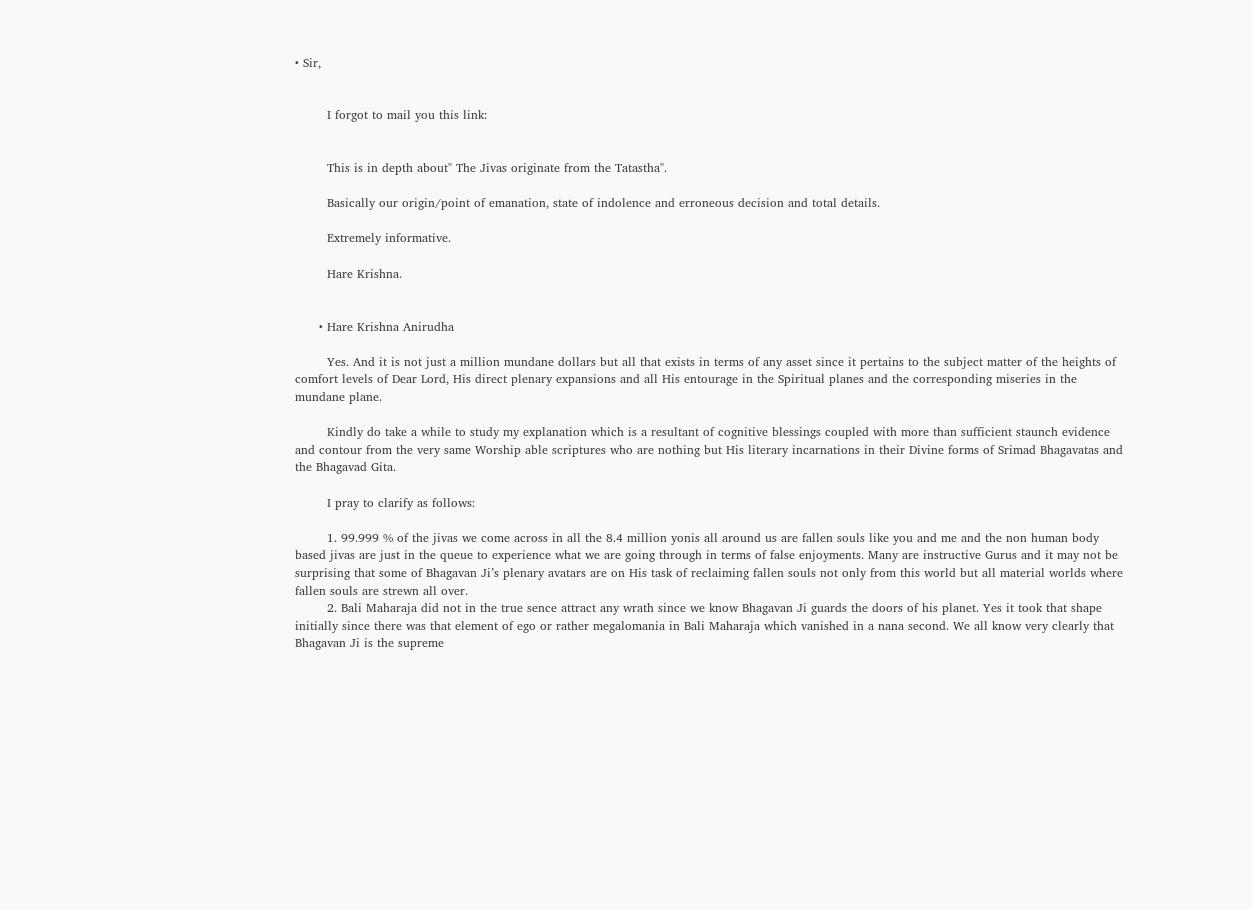• Sir,


        I forgot to mail you this link:


        This is in depth about" The Jivas originate from the Tatastha".

        Basically our origin/point of emanation, state of indolence and erroneous decision and total details.

        Extremely informative.

        Hare Krishna.


      • Hare Krishna Anirudha

        Yes. And it is not just a million mundane dollars but all that exists in terms of any asset since it pertains to the subject matter of the heights of comfort levels of Dear Lord, His direct plenary expansions and all His entourage in the Spiritual planes and the corresponding miseries in the mundane plane.

        Kindly do take a while to study my explanation which is a resultant of cognitive blessings coupled with more than sufficient staunch evidence and contour from the very same Worship able scriptures who are nothing but His literary incarnations in their Divine forms of Srimad Bhagavatas and the Bhagavad Gita.

        I pray to clarify as follows:

        1. 99.999 % of the jivas we come across in all the 8.4 million yonis all around us are fallen souls like you and me and the non human body based jivas are just in the queue to experience what we are going through in terms of false enjoyments. Many are instructive Gurus and it may not be surprising that some of Bhagavan Ji’s plenary avatars are on His task of reclaiming fallen souls not only from this world but all material worlds where fallen souls are strewn all over.
        2. Bali Maharaja did not in the true sence attract any wrath since we know Bhagavan Ji guards the doors of his planet. Yes it took that shape initially since there was that element of ego or rather megalomania in Bali Maharaja which vanished in a nana second. We all know very clearly that Bhagavan Ji is the supreme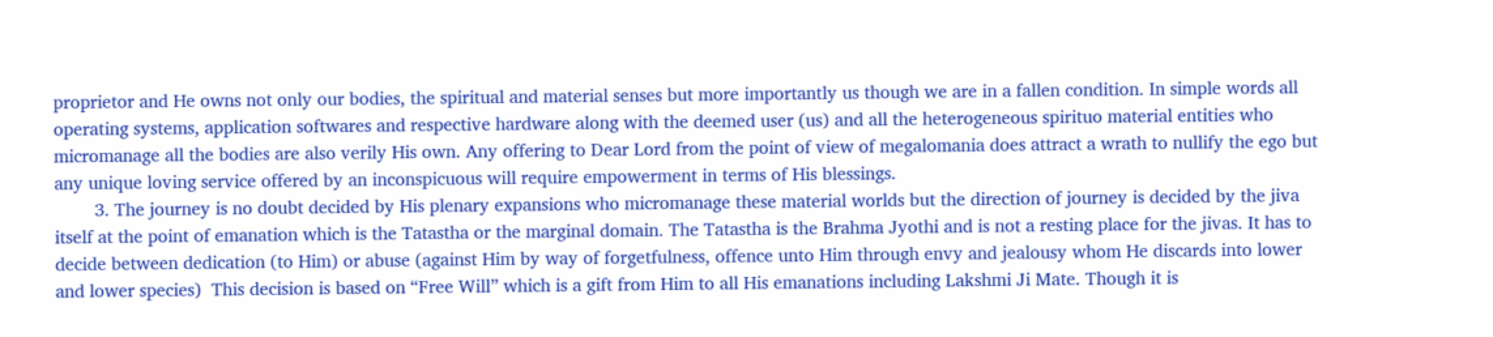proprietor and He owns not only our bodies, the spiritual and material senses but more importantly us though we are in a fallen condition. In simple words all operating systems, application softwares and respective hardware along with the deemed user (us) and all the heterogeneous spirituo material entities who micromanage all the bodies are also verily His own. Any offering to Dear Lord from the point of view of megalomania does attract a wrath to nullify the ego but any unique loving service offered by an inconspicuous will require empowerment in terms of His blessings.
        3. The journey is no doubt decided by His plenary expansions who micromanage these material worlds but the direction of journey is decided by the jiva itself at the point of emanation which is the Tatastha or the marginal domain. The Tatastha is the Brahma Jyothi and is not a resting place for the jivas. It has to decide between dedication (to Him) or abuse (against Him by way of forgetfulness, offence unto Him through envy and jealousy whom He discards into lower and lower species)  This decision is based on “Free Will” which is a gift from Him to all His emanations including Lakshmi Ji Mate. Though it is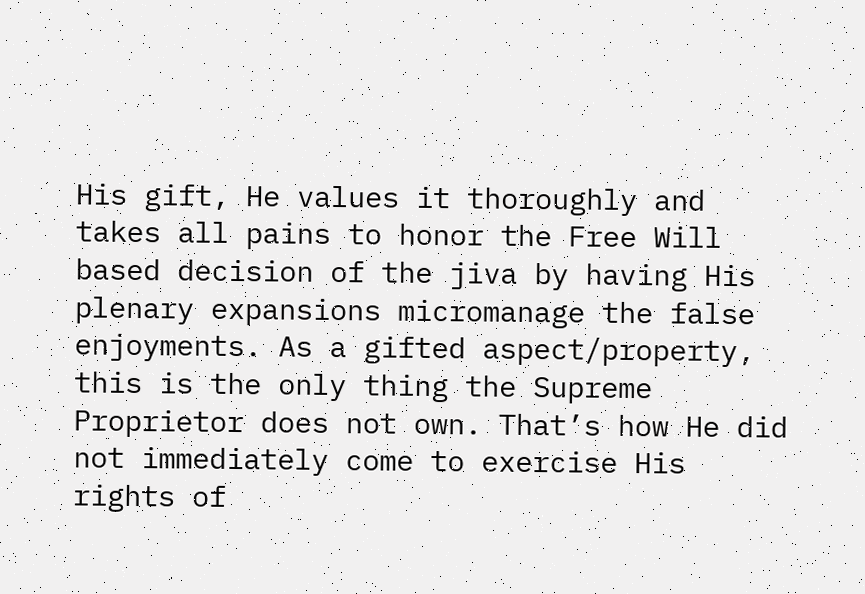His gift, He values it thoroughly and takes all pains to honor the Free Will based decision of the jiva by having His plenary expansions micromanage the false enjoyments. As a gifted aspect/property, this is the only thing the Supreme Proprietor does not own. That’s how He did not immediately come to exercise His rights of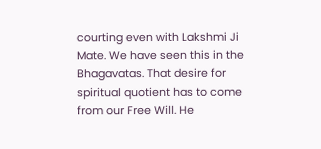courting even with Lakshmi Ji Mate. We have seen this in the Bhagavatas. That desire for spiritual quotient has to come from our Free Will. He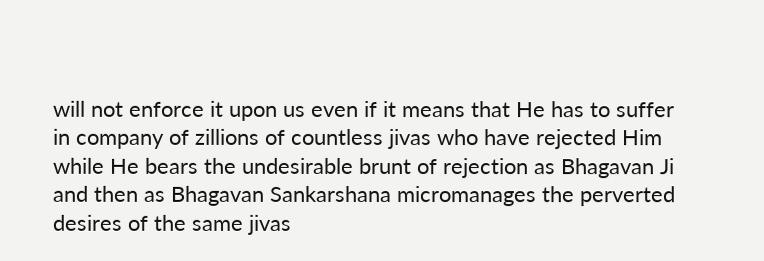will not enforce it upon us even if it means that He has to suffer in company of zillions of countless jivas who have rejected Him while He bears the undesirable brunt of rejection as Bhagavan Ji and then as Bhagavan Sankarshana micromanages the perverted desires of the same jivas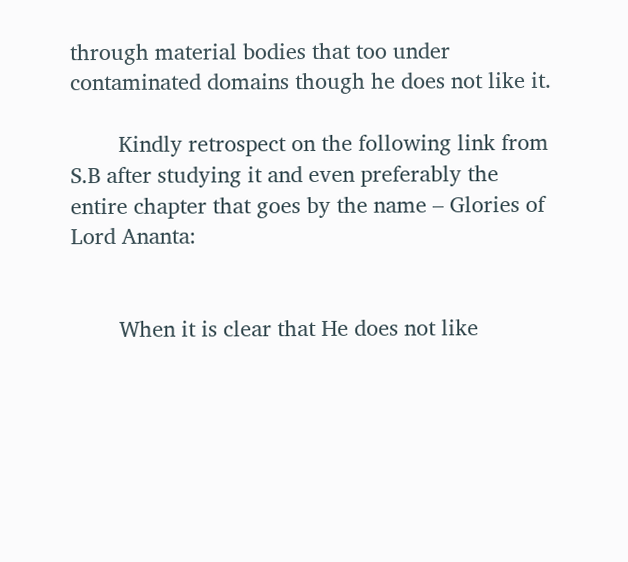through material bodies that too under contaminated domains though he does not like it.

        Kindly retrospect on the following link from S.B after studying it and even preferably the entire chapter that goes by the name – Glories of Lord Ananta:


        When it is clear that He does not like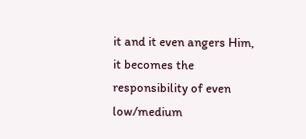it and it even angers Him, it becomes the responsibility of even low/medium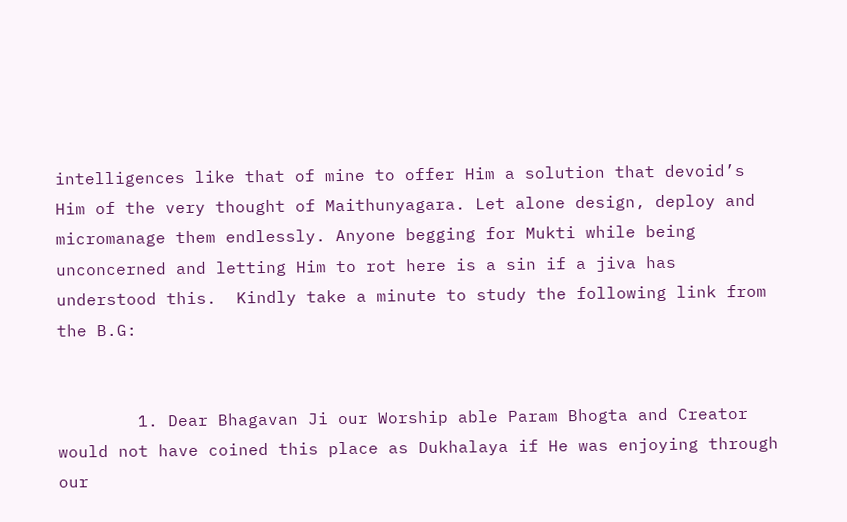intelligences like that of mine to offer Him a solution that devoid’s Him of the very thought of Maithunyagara. Let alone design, deploy and micromanage them endlessly. Anyone begging for Mukti while being unconcerned and letting Him to rot here is a sin if a jiva has understood this.  Kindly take a minute to study the following link from the B.G:


        1. Dear Bhagavan Ji our Worship able Param Bhogta and Creator would not have coined this place as Dukhalaya if He was enjoying through our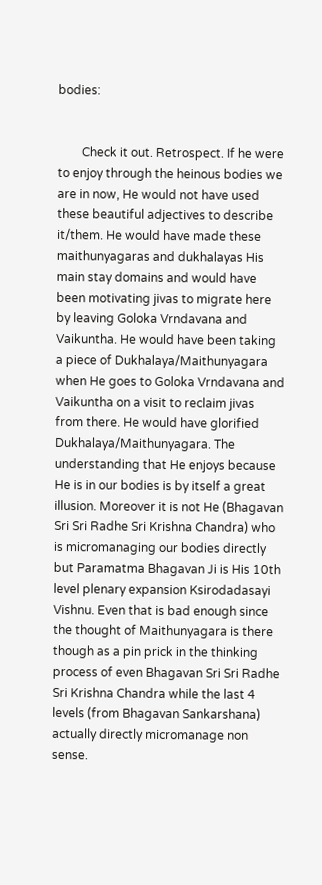bodies:


        Check it out. Retrospect. If he were to enjoy through the heinous bodies we are in now, He would not have used these beautiful adjectives to describe it/them. He would have made these maithunyagaras and dukhalayas His main stay domains and would have been motivating jivas to migrate here by leaving Goloka Vrndavana and Vaikuntha. He would have been taking a piece of Dukhalaya/Maithunyagara when He goes to Goloka Vrndavana and Vaikuntha on a visit to reclaim jivas from there. He would have glorified Dukhalaya/Maithunyagara. The understanding that He enjoys because He is in our bodies is by itself a great illusion. Moreover it is not He (Bhagavan Sri Sri Radhe Sri Krishna Chandra) who is micromanaging our bodies directly but Paramatma Bhagavan Ji is His 10th level plenary expansion Ksirodadasayi Vishnu. Even that is bad enough since the thought of Maithunyagara is there though as a pin prick in the thinking process of even Bhagavan Sri Sri Radhe Sri Krishna Chandra while the last 4 levels (from Bhagavan Sankarshana) actually directly micromanage non sense.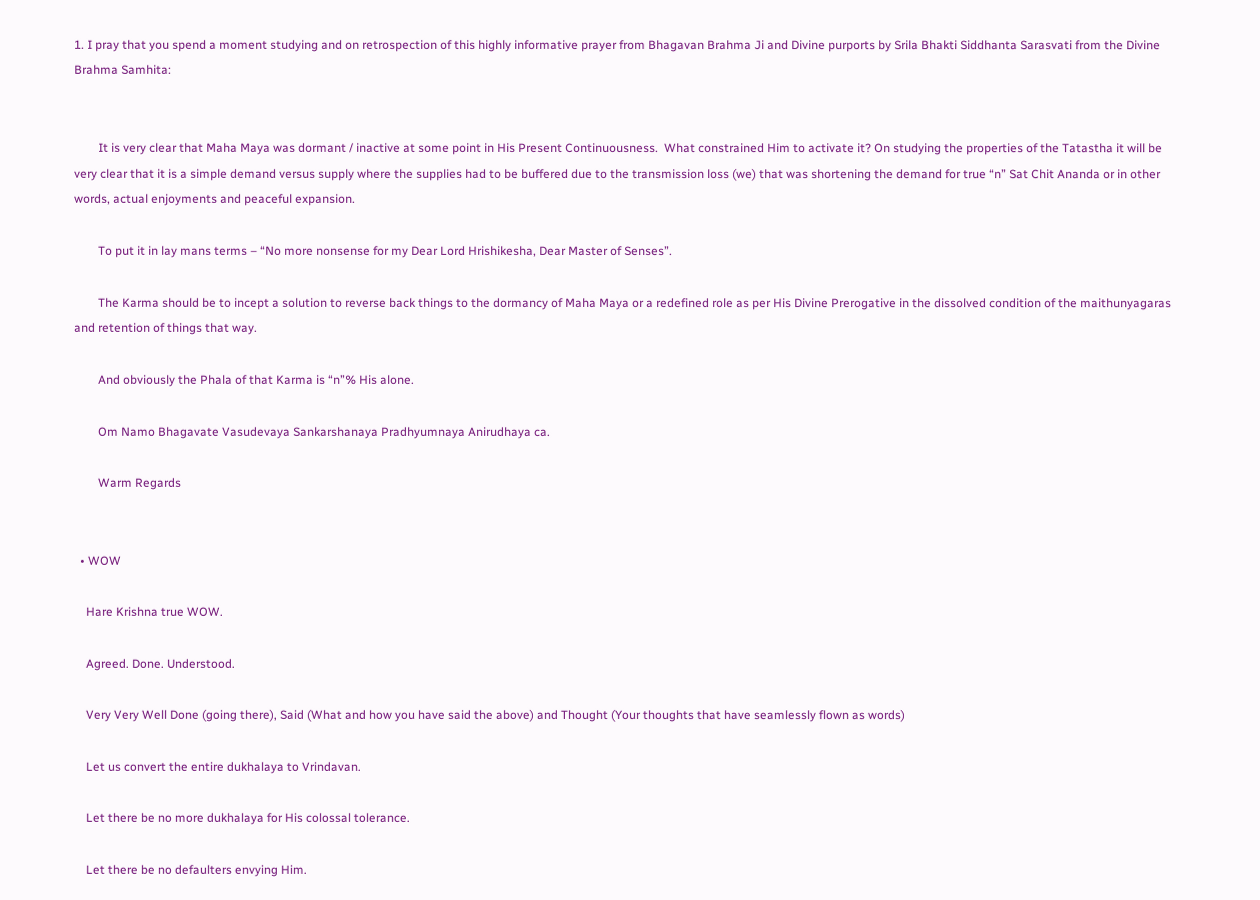1. I pray that you spend a moment studying and on retrospection of this highly informative prayer from Bhagavan Brahma Ji and Divine purports by Srila Bhakti Siddhanta Sarasvati from the Divine Brahma Samhita:


        It is very clear that Maha Maya was dormant / inactive at some point in His Present Continuousness.  What constrained Him to activate it? On studying the properties of the Tatastha it will be very clear that it is a simple demand versus supply where the supplies had to be buffered due to the transmission loss (we) that was shortening the demand for true “n” Sat Chit Ananda or in other words, actual enjoyments and peaceful expansion.

        To put it in lay mans terms – “No more nonsense for my Dear Lord Hrishikesha, Dear Master of Senses”.

        The Karma should be to incept a solution to reverse back things to the dormancy of Maha Maya or a redefined role as per His Divine Prerogative in the dissolved condition of the maithunyagaras and retention of things that way.

        And obviously the Phala of that Karma is “n”% His alone.

        Om Namo Bhagavate Vasudevaya Sankarshanaya Pradhyumnaya Anirudhaya ca.

        Warm Regards


  • WOW

    Hare Krishna true WOW.

    Agreed. Done. Understood.

    Very Very Well Done (going there), Said (What and how you have said the above) and Thought (Your thoughts that have seamlessly flown as words)

    Let us convert the entire dukhalaya to Vrindavan.

    Let there be no more dukhalaya for His colossal tolerance.

    Let there be no defaulters envying Him.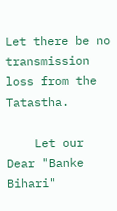Let there be no transmission loss from the Tatastha.

    Let our Dear "Banke Bihari"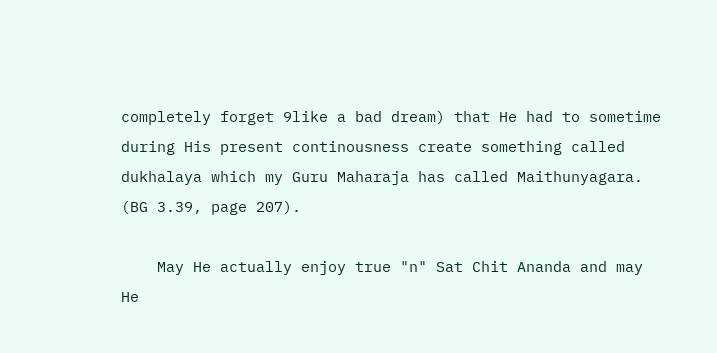completely forget 9like a bad dream) that He had to sometime during His present continousness create something called dukhalaya which my Guru Maharaja has called Maithunyagara. (BG 3.39, page 207).

    May He actually enjoy true "n" Sat Chit Ananda and may He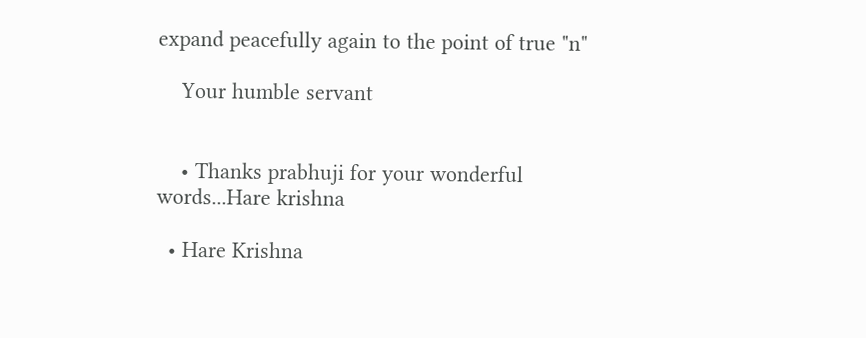expand peacefully again to the point of true "n"

    Your humble servant


    • Thanks prabhuji for your wonderful words...Hare krishna

  • Hare Krishna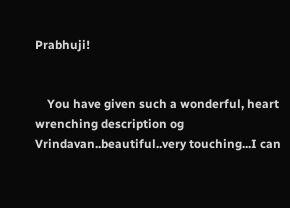Prabhuji!


    You have given such a wonderful, heart wrenching description og Vrindavan..beautiful..very touching...I can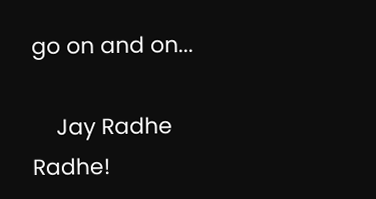go on and on...

    Jay Radhe Radhe!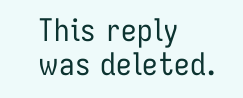This reply was deleted.